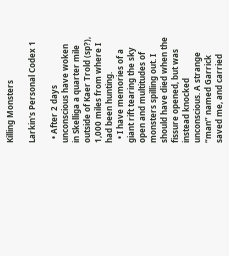Killing Monsters

Larkin's Personal Codex 1

  • After 2 days unconscious have woken in Skelliga a quarter mile outside of Kaer Trold (sp?), 1,000 miles from where I had been hunting.
  • I have memories of a giant rift tearing the sky open and multitudes of monsters spilling out. I should have died when the fissure opened, but was instead knocked unconscious. A strange “man” named Garrick saved me, and carried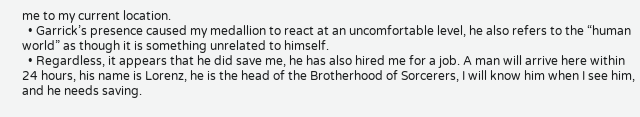me to my current location.
  • Garrick’s presence caused my medallion to react at an uncomfortable level, he also refers to the “human world” as though it is something unrelated to himself.
  • Regardless, it appears that he did save me, he has also hired me for a job. A man will arrive here within 24 hours, his name is Lorenz, he is the head of the Brotherhood of Sorcerers, I will know him when I see him, and he needs saving.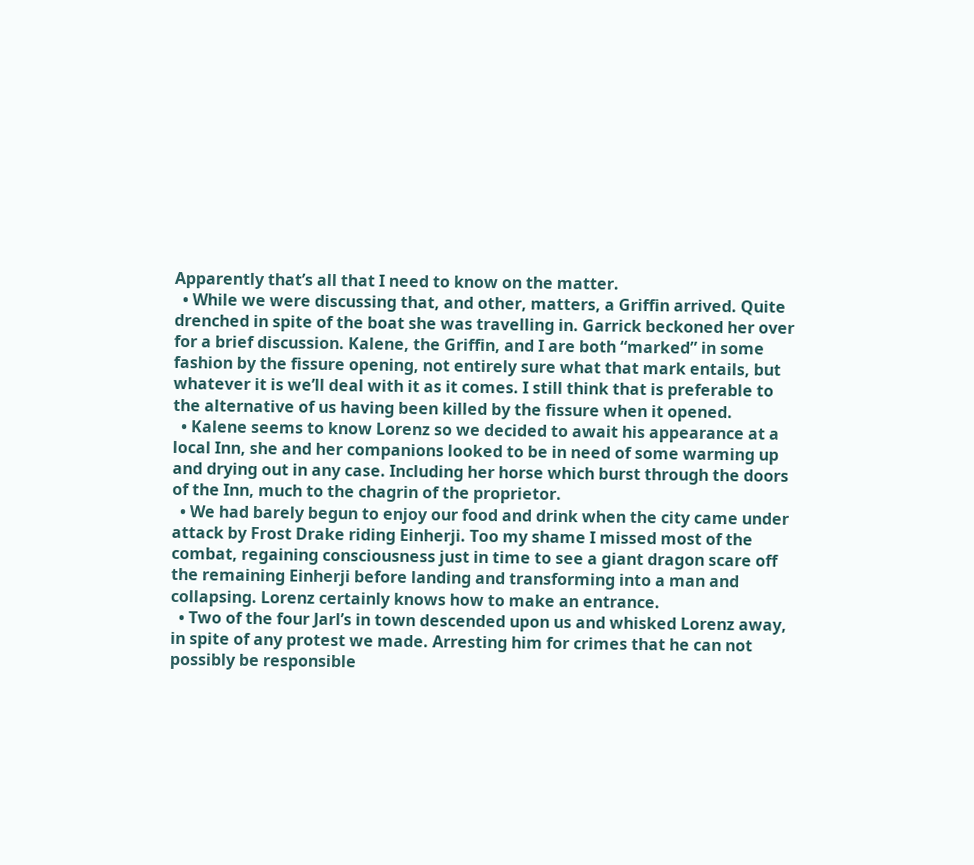Apparently that’s all that I need to know on the matter.
  • While we were discussing that, and other, matters, a Griffin arrived. Quite drenched in spite of the boat she was travelling in. Garrick beckoned her over for a brief discussion. Kalene, the Griffin, and I are both “marked” in some fashion by the fissure opening, not entirely sure what that mark entails, but whatever it is we’ll deal with it as it comes. I still think that is preferable to the alternative of us having been killed by the fissure when it opened.
  • Kalene seems to know Lorenz so we decided to await his appearance at a local Inn, she and her companions looked to be in need of some warming up and drying out in any case. Including her horse which burst through the doors of the Inn, much to the chagrin of the proprietor.
  • We had barely begun to enjoy our food and drink when the city came under attack by Frost Drake riding Einherji. Too my shame I missed most of the combat, regaining consciousness just in time to see a giant dragon scare off the remaining Einherji before landing and transforming into a man and collapsing. Lorenz certainly knows how to make an entrance.
  • Two of the four Jarl’s in town descended upon us and whisked Lorenz away, in spite of any protest we made. Arresting him for crimes that he can not possibly be responsible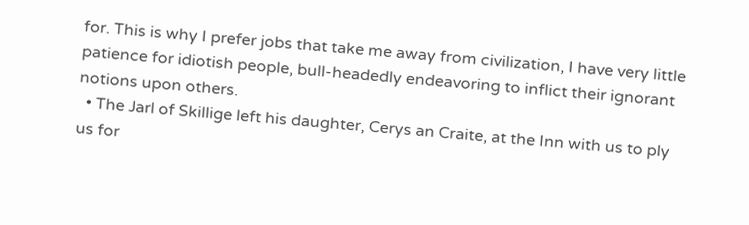for. This is why I prefer jobs that take me away from civilization, I have very little patience for idiotish people, bull-headedly endeavoring to inflict their ignorant notions upon others.
  • The Jarl of Skillige left his daughter, Cerys an Craite, at the Inn with us to ply us for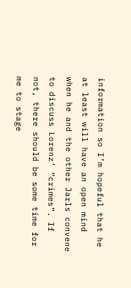information so I’m hopeful that he at least will have an open mind when he and the other Jarls convene to discuss Lorenz’ “crimes”. If not, there should be some time for me to stage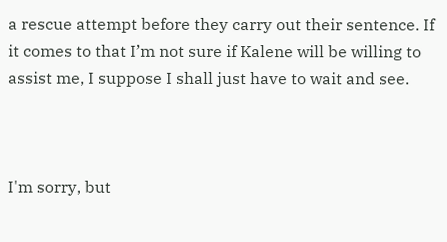a rescue attempt before they carry out their sentence. If it comes to that I’m not sure if Kalene will be willing to assist me, I suppose I shall just have to wait and see.



I'm sorry, but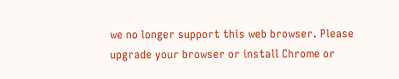we no longer support this web browser. Please upgrade your browser or install Chrome or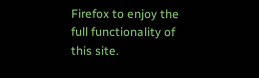Firefox to enjoy the full functionality of this site.